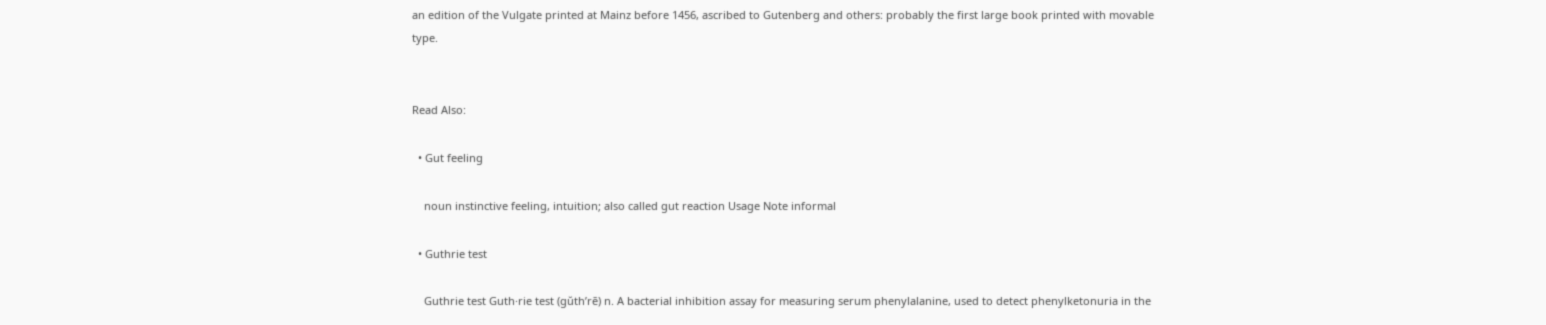an edition of the Vulgate printed at Mainz before 1456, ascribed to Gutenberg and others: probably the first large book printed with movable type.


Read Also:

  • Gut feeling

    noun instinctive feeling, intuition; also called gut reaction Usage Note informal

  • Guthrie test

    Guthrie test Guth·rie test (gŭth’rē) n. A bacterial inhibition assay for measuring serum phenylalanine, used to detect phenylketonuria in the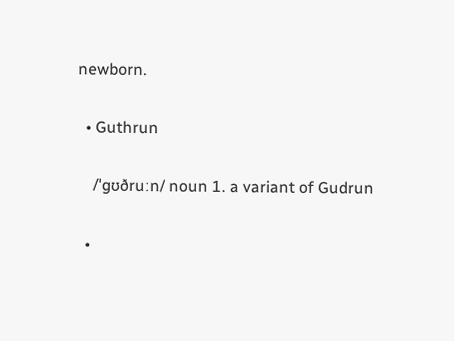newborn.

  • Guthrun

    /ˈɡʊðruːn/ noun 1. a variant of Gudrun

  •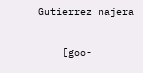Gutierrez najera

    [goo-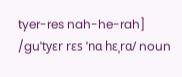tyer-res nah-he-rah] /guˈtyɛr rɛs ˈnɑ hɛˌrɑ/ noun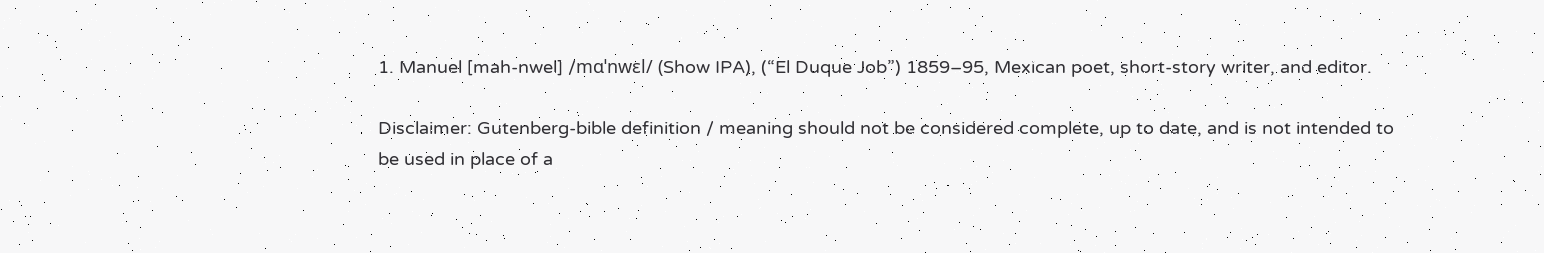1. Manuel [mah-nwel] /mɑˈnwɛl/ (Show IPA), (“El Duque Job”) 1859–95, Mexican poet, short-story writer, and editor.

Disclaimer: Gutenberg-bible definition / meaning should not be considered complete, up to date, and is not intended to be used in place of a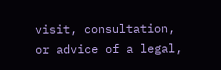visit, consultation, or advice of a legal,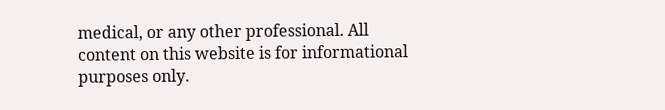medical, or any other professional. All content on this website is for informational purposes only.